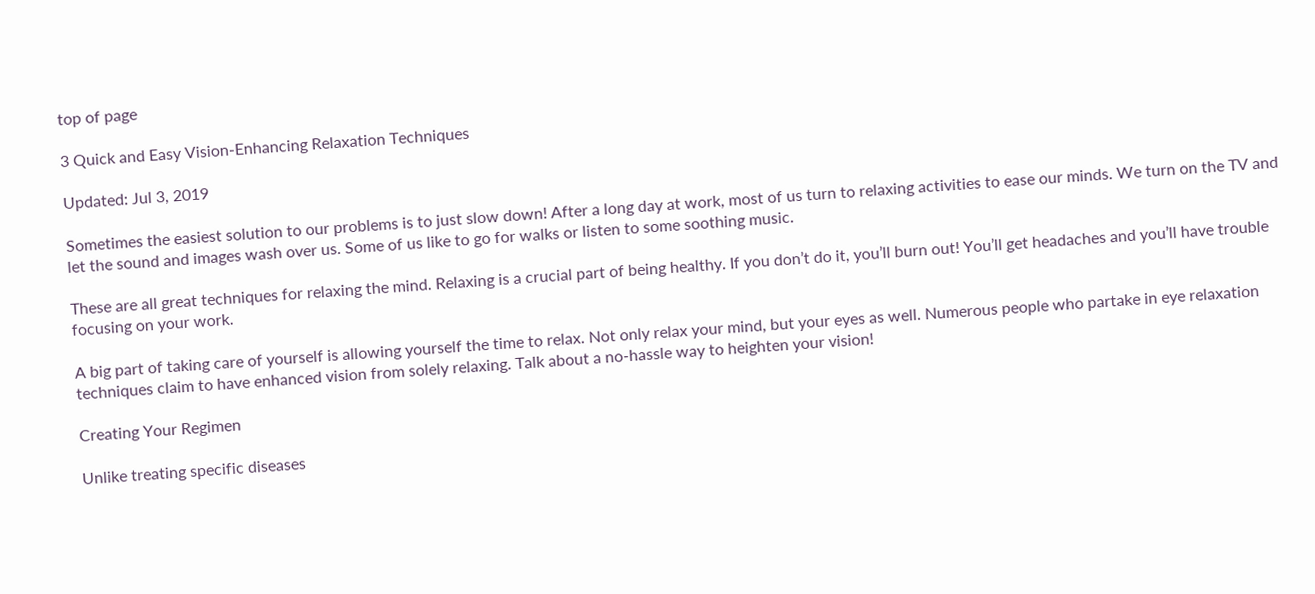top of page

3 Quick and Easy Vision-Enhancing Relaxation Techniques

Updated: Jul 3, 2019

Sometimes the easiest solution to our problems is to just slow down! After a long day at work, most of us turn to relaxing activities to ease our minds. We turn on the TV and let the sound and images wash over us. Some of us like to go for walks or listen to some soothing music.

These are all great techniques for relaxing the mind. Relaxing is a crucial part of being healthy. If you don’t do it, you’ll burn out! You’ll get headaches and you’ll have trouble focusing on your work.

A big part of taking care of yourself is allowing yourself the time to relax. Not only relax your mind, but your eyes as well. Numerous people who partake in eye relaxation techniques claim to have enhanced vision from solely relaxing. Talk about a no-hassle way to heighten your vision!

Creating Your Regimen

Unlike treating specific diseases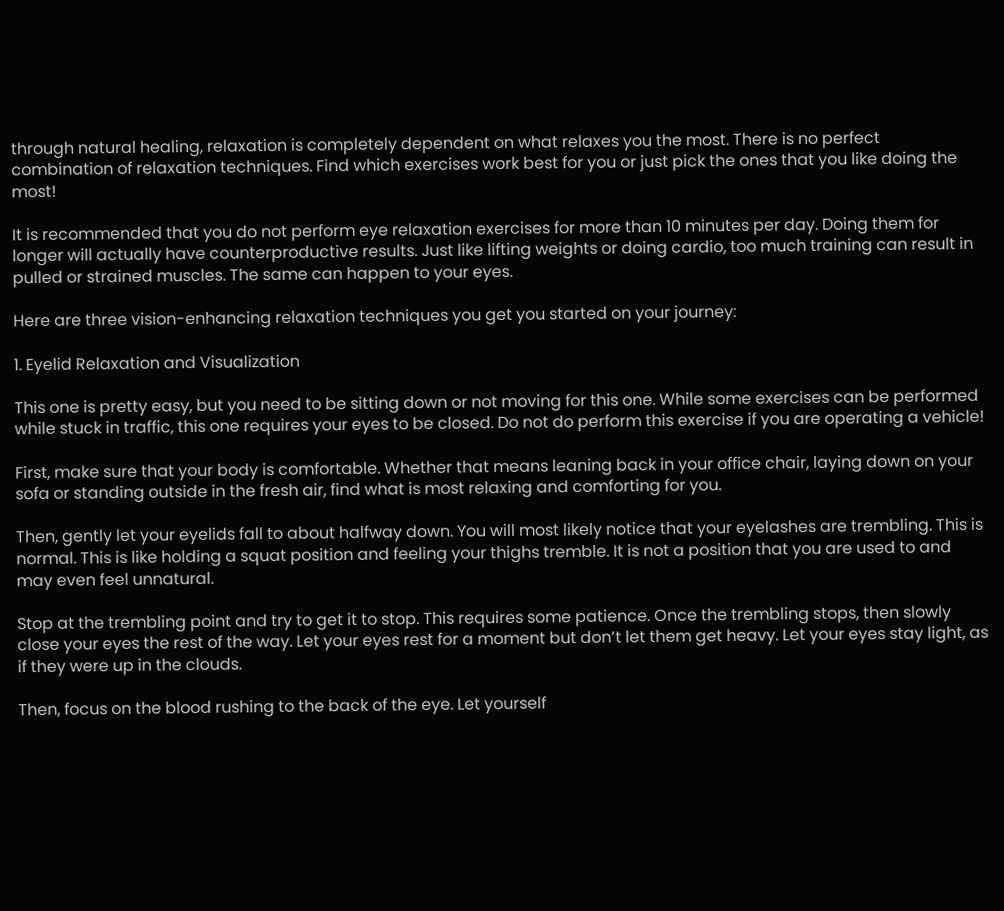through natural healing, relaxation is completely dependent on what relaxes you the most. There is no perfect combination of relaxation techniques. Find which exercises work best for you or just pick the ones that you like doing the most!

It is recommended that you do not perform eye relaxation exercises for more than 10 minutes per day. Doing them for longer will actually have counterproductive results. Just like lifting weights or doing cardio, too much training can result in pulled or strained muscles. The same can happen to your eyes.

Here are three vision-enhancing relaxation techniques you get you started on your journey:

1. Eyelid Relaxation and Visualization

This one is pretty easy, but you need to be sitting down or not moving for this one. While some exercises can be performed while stuck in traffic, this one requires your eyes to be closed. Do not do perform this exercise if you are operating a vehicle!

First, make sure that your body is comfortable. Whether that means leaning back in your office chair, laying down on your sofa or standing outside in the fresh air, find what is most relaxing and comforting for you.

Then, gently let your eyelids fall to about halfway down. You will most likely notice that your eyelashes are trembling. This is normal. This is like holding a squat position and feeling your thighs tremble. It is not a position that you are used to and may even feel unnatural.

Stop at the trembling point and try to get it to stop. This requires some patience. Once the trembling stops, then slowly close your eyes the rest of the way. Let your eyes rest for a moment but don’t let them get heavy. Let your eyes stay light, as if they were up in the clouds.

Then, focus on the blood rushing to the back of the eye. Let yourself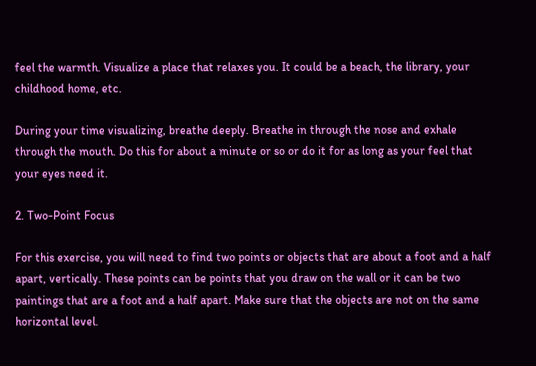feel the warmth. Visualize a place that relaxes you. It could be a beach, the library, your childhood home, etc.

During your time visualizing, breathe deeply. Breathe in through the nose and exhale through the mouth. Do this for about a minute or so or do it for as long as your feel that your eyes need it.

2. Two-Point Focus

For this exercise, you will need to find two points or objects that are about a foot and a half apart, vertically. These points can be points that you draw on the wall or it can be two paintings that are a foot and a half apart. Make sure that the objects are not on the same horizontal level.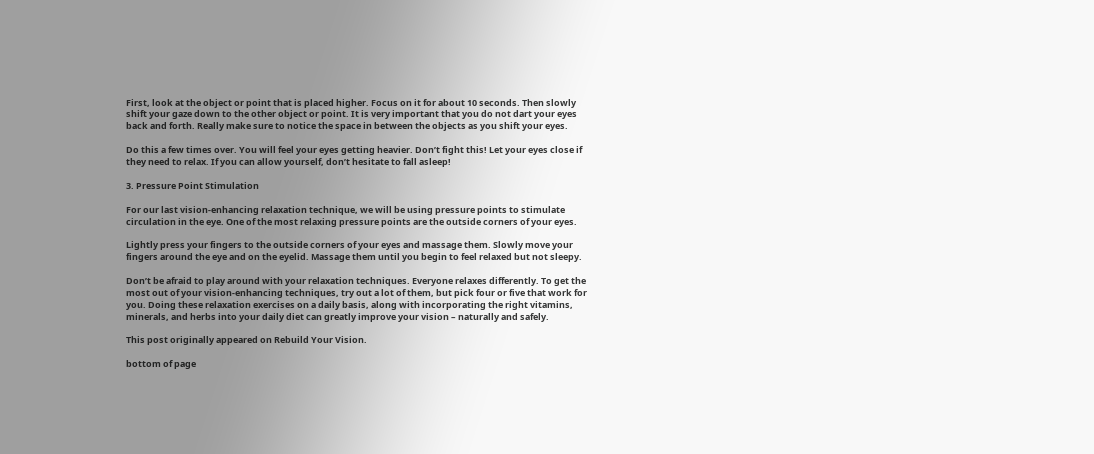First, look at the object or point that is placed higher. Focus on it for about 10 seconds. Then slowly shift your gaze down to the other object or point. It is very important that you do not dart your eyes back and forth. Really make sure to notice the space in between the objects as you shift your eyes.

Do this a few times over. You will feel your eyes getting heavier. Don’t fight this! Let your eyes close if they need to relax. If you can allow yourself, don’t hesitate to fall asleep!

3. Pressure Point Stimulation

For our last vision-enhancing relaxation technique, we will be using pressure points to stimulate circulation in the eye. One of the most relaxing pressure points are the outside corners of your eyes.

Lightly press your fingers to the outside corners of your eyes and massage them. Slowly move your fingers around the eye and on the eyelid. Massage them until you begin to feel relaxed but not sleepy.

Don’t be afraid to play around with your relaxation techniques. Everyone relaxes differently. To get the most out of your vision-enhancing techniques, try out a lot of them, but pick four or five that work for you. Doing these relaxation exercises on a daily basis, along with incorporating the right vitamins, minerals, and herbs into your daily diet can greatly improve your vision – naturally and safely.

This post originally appeared on Rebuild Your Vision.

bottom of page